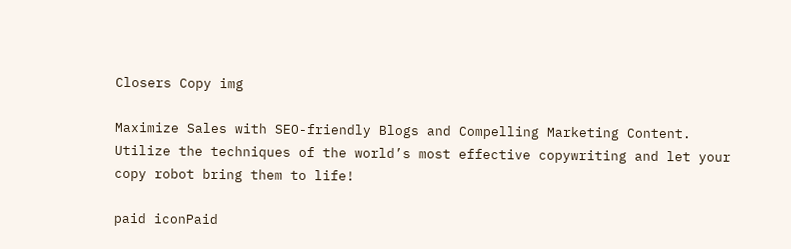Closers Copy img

Maximize Sales with SEO-friendly Blogs and Compelling Marketing Content. Utilize the techniques of the world’s most effective copywriting and let your copy robot bring them to life!

paid iconPaid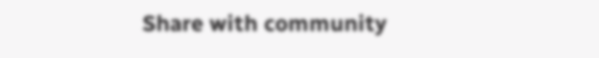Share with community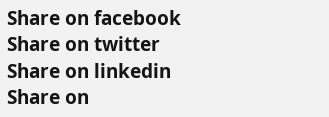Share on facebook
Share on twitter
Share on linkedin
Share on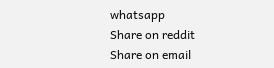whatsapp
Share on reddit
Share on email